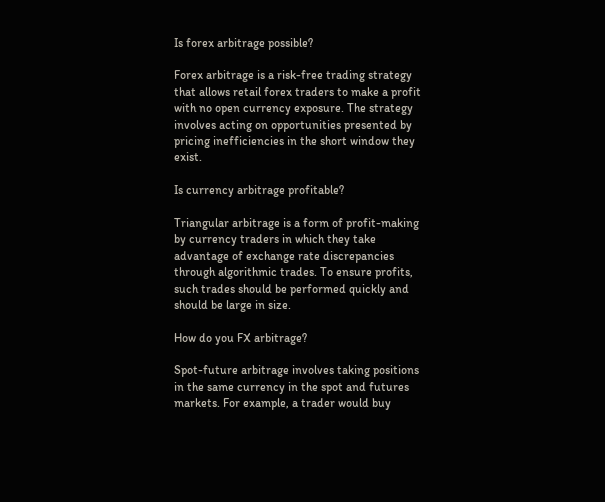Is forex arbitrage possible?

Forex arbitrage is a risk-free trading strategy that allows retail forex traders to make a profit with no open currency exposure. The strategy involves acting on opportunities presented by pricing inefficiencies in the short window they exist.

Is currency arbitrage profitable?

Triangular arbitrage is a form of profit-making by currency traders in which they take advantage of exchange rate discrepancies through algorithmic trades. To ensure profits, such trades should be performed quickly and should be large in size.

How do you FX arbitrage?

Spot-future arbitrage involves taking positions in the same currency in the spot and futures markets. For example, a trader would buy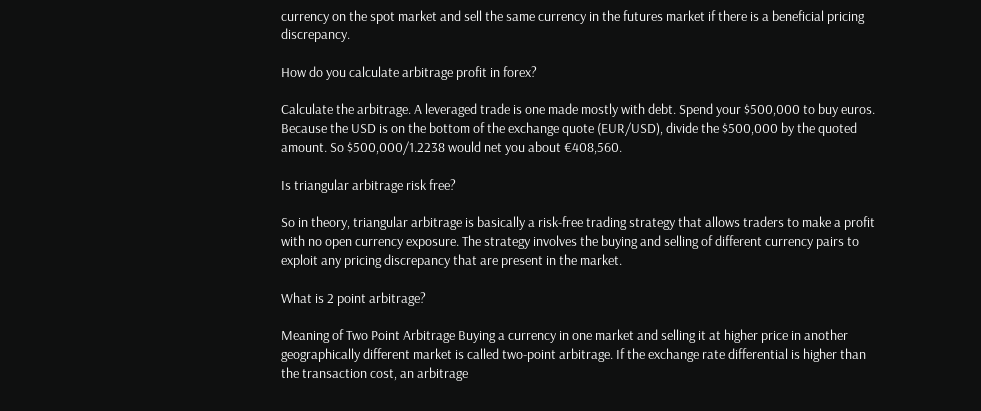currency on the spot market and sell the same currency in the futures market if there is a beneficial pricing discrepancy.

How do you calculate arbitrage profit in forex?

Calculate the arbitrage. A leveraged trade is one made mostly with debt. Spend your $500,000 to buy euros. Because the USD is on the bottom of the exchange quote (EUR/USD), divide the $500,000 by the quoted amount. So $500,000/1.2238 would net you about €408,560.

Is triangular arbitrage risk free?

So in theory, triangular arbitrage is basically a risk-free trading strategy that allows traders to make a profit with no open currency exposure. The strategy involves the buying and selling of different currency pairs to exploit any pricing discrepancy that are present in the market.

What is 2 point arbitrage?

Meaning of Two Point Arbitrage Buying a currency in one market and selling it at higher price in another geographically different market is called two-point arbitrage. If the exchange rate differential is higher than the transaction cost, an arbitrage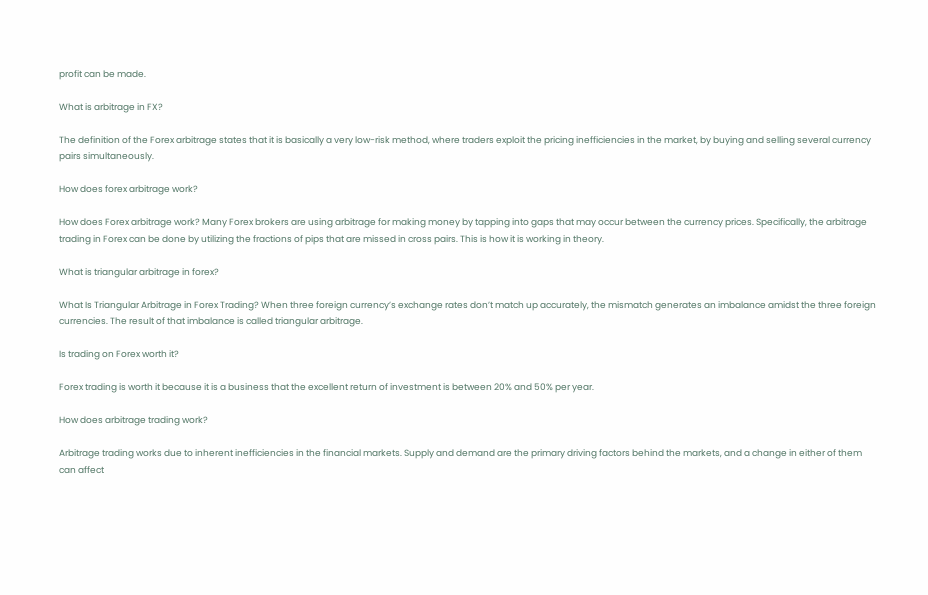profit can be made.

What is arbitrage in FX?

The definition of the Forex arbitrage states that it is basically a very low-risk method, where traders exploit the pricing inefficiencies in the market, by buying and selling several currency pairs simultaneously.

How does forex arbitrage work?

How does Forex arbitrage work? Many Forex brokers are using arbitrage for making money by tapping into gaps that may occur between the currency prices. Specifically, the arbitrage trading in Forex can be done by utilizing the fractions of pips that are missed in cross pairs. This is how it is working in theory.

What is triangular arbitrage in forex?

What Is Triangular Arbitrage in Forex Trading? When three foreign currency’s exchange rates don’t match up accurately, the mismatch generates an imbalance amidst the three foreign currencies. The result of that imbalance is called triangular arbitrage.

Is trading on Forex worth it?

Forex trading is worth it because it is a business that the excellent return of investment is between 20% and 50% per year.

How does arbitrage trading work?

Arbitrage trading works due to inherent inefficiencies in the financial markets. Supply and demand are the primary driving factors behind the markets, and a change in either of them can affect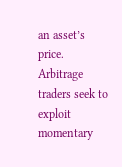an asset’s price. Arbitrage traders seek to exploit momentary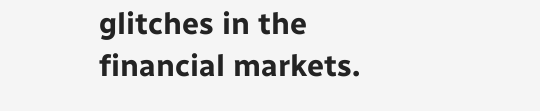glitches in the financial markets.